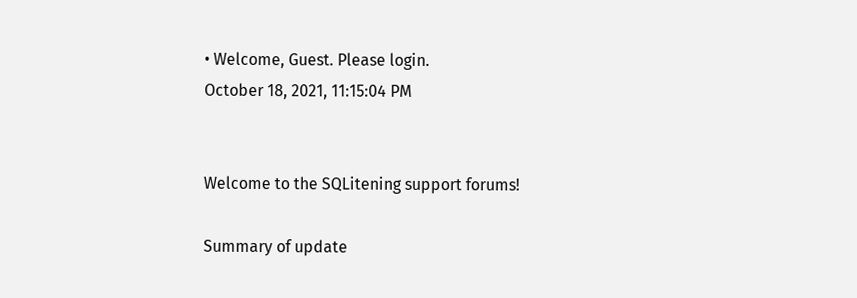• Welcome, Guest. Please login.
October 18, 2021, 11:15:04 PM


Welcome to the SQLitening support forums!

Summary of update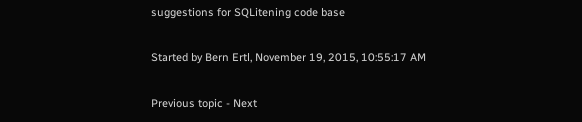suggestions for SQLitening code base

Started by Bern Ertl, November 19, 2015, 10:55:17 AM

Previous topic - Next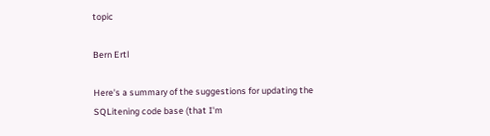topic

Bern Ertl

Here's a summary of the suggestions for updating the SQLitening code base (that I'm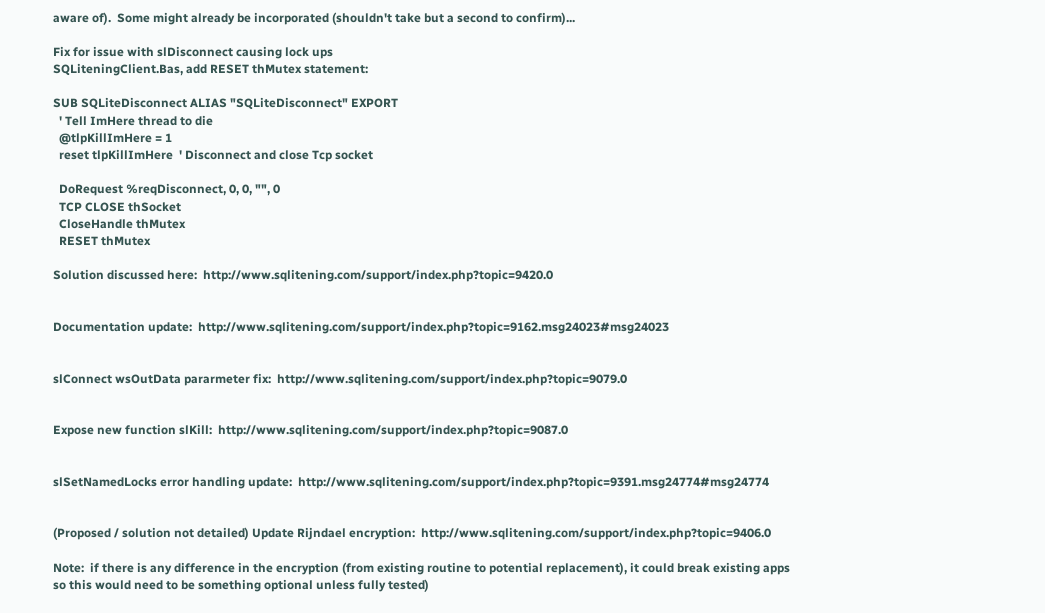aware of).  Some might already be incorporated (shouldn't take but a second to confirm)...

Fix for issue with slDisconnect causing lock ups
SQLiteningClient.Bas, add RESET thMutex statement:

SUB SQLiteDisconnect ALIAS "SQLiteDisconnect" EXPORT
  ' Tell ImHere thread to die
  @tlpKillImHere = 1
  reset tlpKillImHere  ' Disconnect and close Tcp socket

  DoRequest %reqDisconnect, 0, 0, "", 0
  TCP CLOSE thSocket
  CloseHandle thMutex
  RESET thMutex

Solution discussed here:  http://www.sqlitening.com/support/index.php?topic=9420.0


Documentation update:  http://www.sqlitening.com/support/index.php?topic=9162.msg24023#msg24023


slConnect wsOutData pararmeter fix:  http://www.sqlitening.com/support/index.php?topic=9079.0


Expose new function slKill:  http://www.sqlitening.com/support/index.php?topic=9087.0


slSetNamedLocks error handling update:  http://www.sqlitening.com/support/index.php?topic=9391.msg24774#msg24774


(Proposed / solution not detailed) Update Rijndael encryption:  http://www.sqlitening.com/support/index.php?topic=9406.0

Note:  if there is any difference in the encryption (from existing routine to potential replacement), it could break existing apps so this would need to be something optional unless fully tested)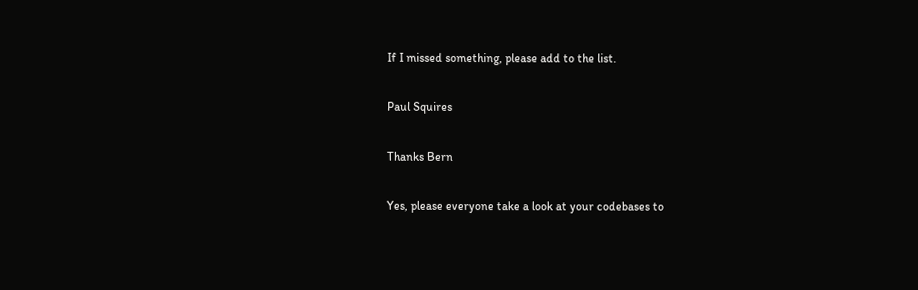If I missed something, please add to the list.

Paul Squires

Thanks Bern

Yes, please everyone take a look at your codebases to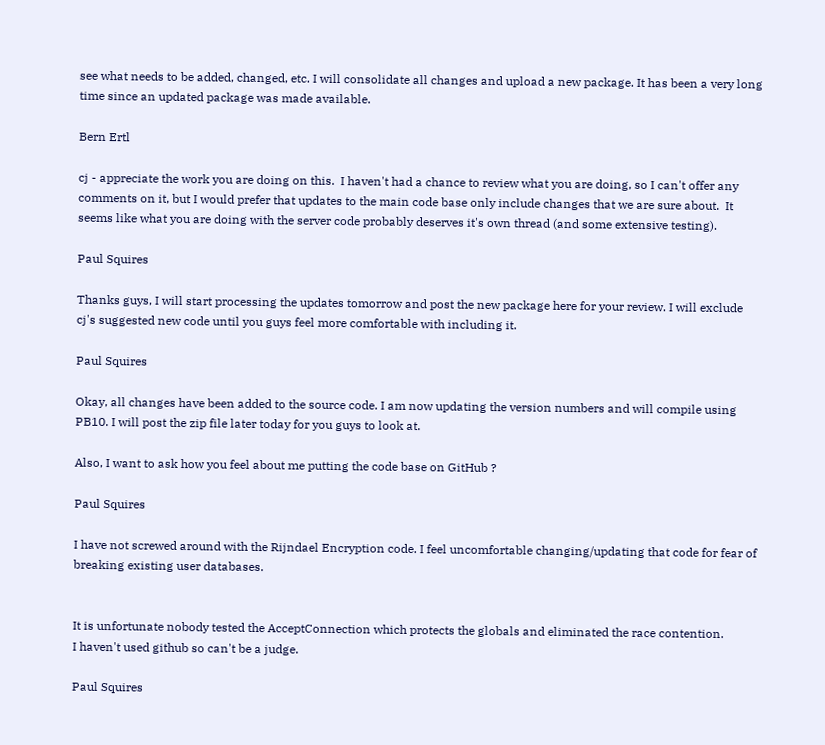see what needs to be added, changed, etc. I will consolidate all changes and upload a new package. It has been a very long time since an updated package was made available.

Bern Ertl

cj - appreciate the work you are doing on this.  I haven't had a chance to review what you are doing, so I can't offer any comments on it, but I would prefer that updates to the main code base only include changes that we are sure about.  It seems like what you are doing with the server code probably deserves it's own thread (and some extensive testing).

Paul Squires

Thanks guys, I will start processing the updates tomorrow and post the new package here for your review. I will exclude cj's suggested new code until you guys feel more comfortable with including it.

Paul Squires

Okay, all changes have been added to the source code. I am now updating the version numbers and will compile using PB10. I will post the zip file later today for you guys to look at.

Also, I want to ask how you feel about me putting the code base on GitHub ?

Paul Squires

I have not screwed around with the Rijndael Encryption code. I feel uncomfortable changing/updating that code for fear of breaking existing user databases.


It is unfortunate nobody tested the AcceptConnection which protects the globals and eliminated the race contention.
I haven't used github so can't be a judge.

Paul Squires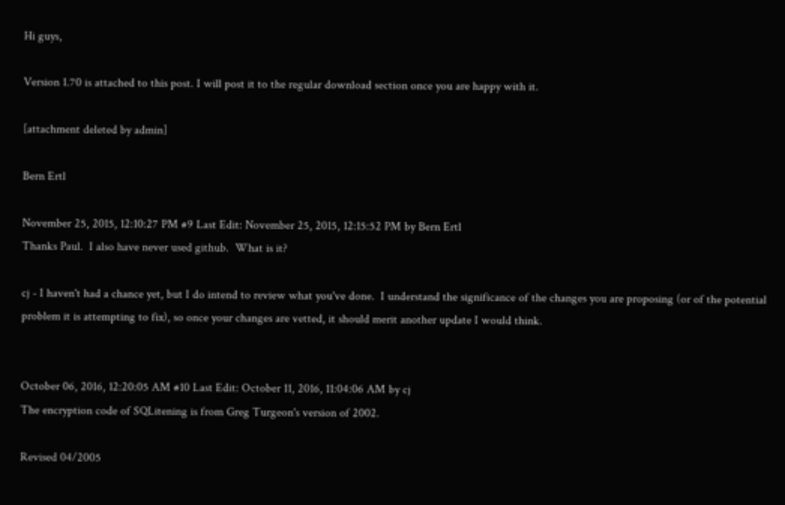Hi guys,

Version 1.70 is attached to this post. I will post it to the regular download section once you are happy with it.

[attachment deleted by admin]

Bern Ertl

November 25, 2015, 12:10:27 PM #9 Last Edit: November 25, 2015, 12:15:52 PM by Bern Ertl
Thanks Paul.  I also have never used github.  What is it?

cj - I haven't had a chance yet, but I do intend to review what you've done.  I understand the significance of the changes you are proposing (or of the potential problem it is attempting to fix), so once your changes are vetted, it should merit another update I would think.


October 06, 2016, 12:20:05 AM #10 Last Edit: October 11, 2016, 11:04:06 AM by cj
The encryption code of SQLitening is from Greg Turgeon's version of 2002.

Revised 04/2005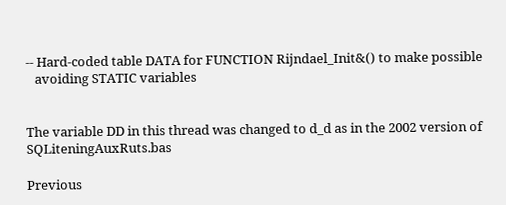-- Hard-coded table DATA for FUNCTION Rijndael_Init&() to make possible
   avoiding STATIC variables


The variable DD in this thread was changed to d_d as in the 2002 version of SQLiteningAuxRuts.bas

Previous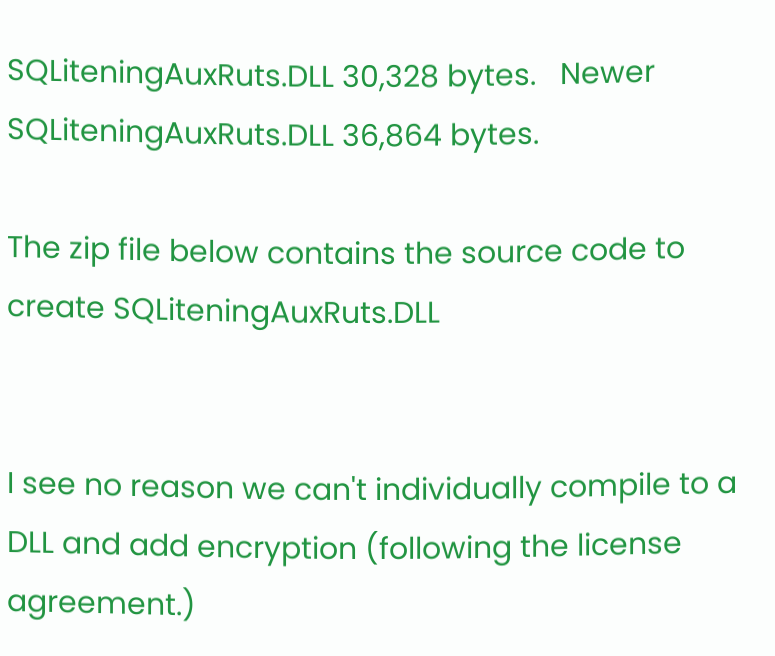SQLiteningAuxRuts.DLL 30,328 bytes.   Newer SQLiteningAuxRuts.DLL 36,864 bytes.

The zip file below contains the source code to create SQLiteningAuxRuts.DLL


I see no reason we can't individually compile to a DLL and add encryption (following the license agreement.)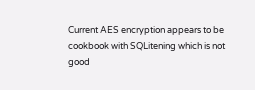Current AES encryption appears to be cookbook with SQLitening which is not good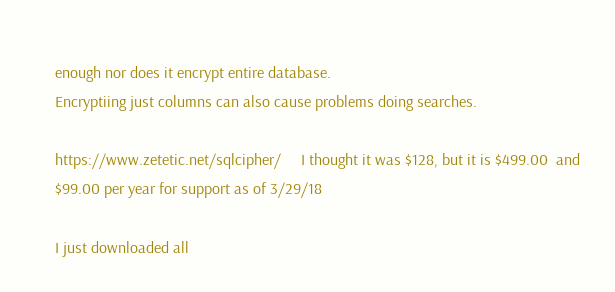enough nor does it encrypt entire database.
Encryptiing just columns can also cause problems doing searches.

https://www.zetetic.net/sqlcipher/     I thought it was $128, but it is $499.00  and $99.00 per year for support as of 3/29/18

I just downloaded all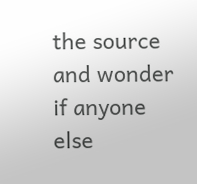the source and wonder if anyone else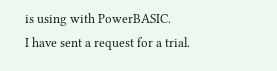is using with PowerBASIC.
I have sent a request for a trial.